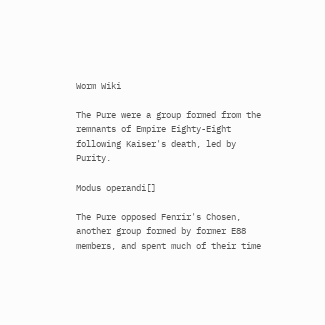Worm Wiki

The Pure were a group formed from the remnants of Empire Eighty-Eight following Kaiser's death, led by Purity.

Modus operandi[]

The Pure opposed Fenrir's Chosen, another group formed by former E88 members, and spent much of their time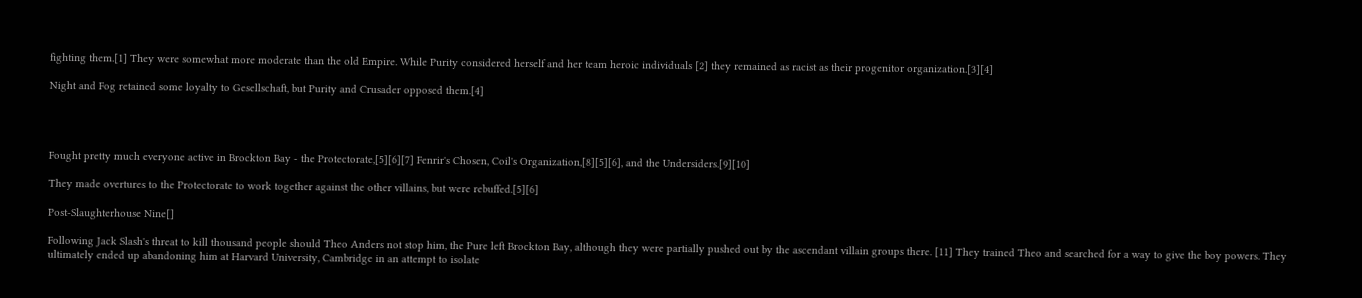fighting them.[1] They were somewhat more moderate than the old Empire. While Purity considered herself and her team heroic individuals [2] they remained as racist as their progenitor organization.[3][4]

Night and Fog retained some loyalty to Gesellschaft, but Purity and Crusader opposed them.[4]




Fought pretty much everyone active in Brockton Bay - the Protectorate,[5][6][7] Fenrir's Chosen, Coil's Organization,[8][5][6], and the Undersiders.[9][10]

They made overtures to the Protectorate to work together against the other villains, but were rebuffed.[5][6]

Post-Slaughterhouse Nine[]

Following Jack Slash's threat to kill thousand people should Theo Anders not stop him, the Pure left Brockton Bay, although they were partially pushed out by the ascendant villain groups there. [11] They trained Theo and searched for a way to give the boy powers. They ultimately ended up abandoning him at Harvard University, Cambridge in an attempt to isolate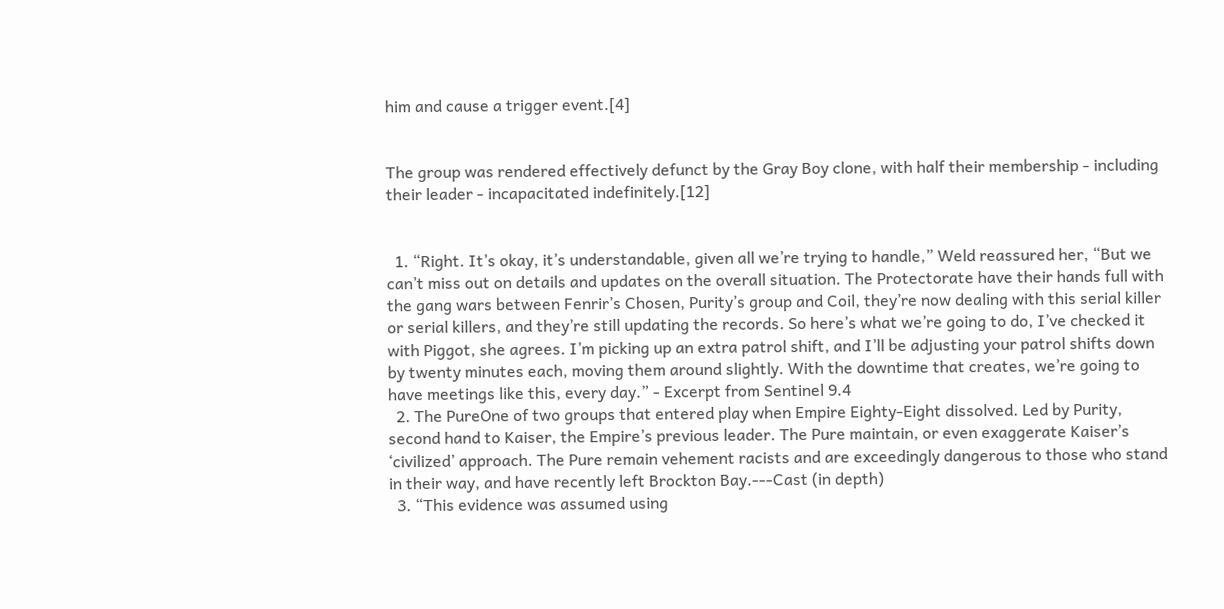him and cause a trigger event.[4]


The group was rendered effectively defunct by the Gray Boy clone, with half their membership - including their leader - incapacitated indefinitely.[12]


  1. “Right. It’s okay, it’s understandable, given all we’re trying to handle,” Weld reassured her, “But we can’t miss out on details and updates on the overall situation. The Protectorate have their hands full with the gang wars between Fenrir’s Chosen, Purity’s group and Coil, they’re now dealing with this serial killer or serial killers, and they’re still updating the records. So here’s what we’re going to do, I’ve checked it with Piggot, she agrees. I’m picking up an extra patrol shift, and I’ll be adjusting your patrol shifts down by twenty minutes each, moving them around slightly. With the downtime that creates, we’re going to have meetings like this, every day.” - Excerpt from Sentinel 9.4
  2. The PureOne of two groups that entered play when Empire Eighty-Eight dissolved. Led by Purity, second hand to Kaiser, the Empire’s previous leader. The Pure maintain, or even exaggerate Kaiser’s ‘civilized’ approach. The Pure remain vehement racists and are exceedingly dangerous to those who stand in their way, and have recently left Brockton Bay.---Cast (in depth)
  3. “This evidence was assumed using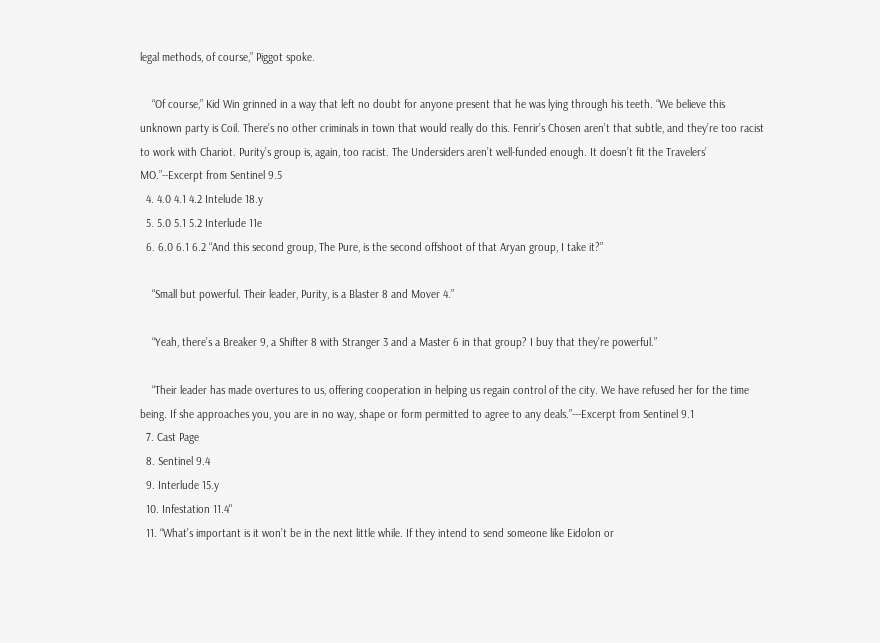legal methods, of course,” Piggot spoke.

    “Of course,” Kid Win grinned in a way that left no doubt for anyone present that he was lying through his teeth. “We believe this unknown party is Coil. There’s no other criminals in town that would really do this. Fenrir’s Chosen aren’t that subtle, and they’re too racist to work with Chariot. Purity’s group is, again, too racist. The Undersiders aren’t well-funded enough. It doesn’t fit the Travelers’ MO.”--Excerpt from Sentinel 9.5
  4. 4.0 4.1 4.2 Intelude 18.y
  5. 5.0 5.1 5.2 Interlude 11e
  6. 6.0 6.1 6.2 “And this second group, The Pure, is the second offshoot of that Aryan group, I take it?”

    “Small but powerful. Their leader, Purity, is a Blaster 8 and Mover 4.”

    “Yeah, there’s a Breaker 9, a Shifter 8 with Stranger 3 and a Master 6 in that group? I buy that they’re powerful.”

    “Their leader has made overtures to us, offering cooperation in helping us regain control of the city. We have refused her for the time being. If she approaches you, you are in no way, shape or form permitted to agree to any deals.”---Excerpt from Sentinel 9.1
  7. Cast Page
  8. Sentinel 9.4
  9. Interlude 15.y
  10. Infestation 11.4"
  11. “What’s important is it won’t be in the next little while. If they intend to send someone like Eidolon or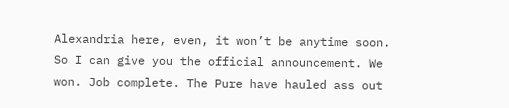Alexandria here, even, it won’t be anytime soon. So I can give you the official announcement. We won. Job complete. The Pure have hauled ass out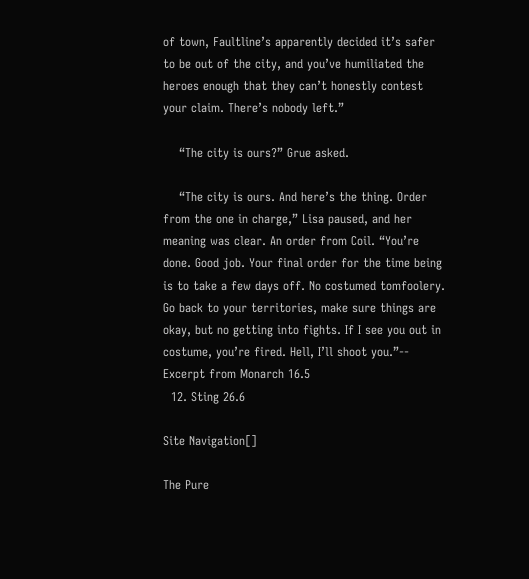of town, Faultline’s apparently decided it’s safer to be out of the city, and you’ve humiliated the heroes enough that they can’t honestly contest your claim. There’s nobody left.”

    “The city is ours?” Grue asked.

    “The city is ours. And here’s the thing. Order from the one in charge,” Lisa paused, and her meaning was clear. An order from Coil. “You’re done. Good job. Your final order for the time being is to take a few days off. No costumed tomfoolery. Go back to your territories, make sure things are okay, but no getting into fights. If I see you out in costume, you’re fired. Hell, I’ll shoot you.”-- Excerpt from Monarch 16.5
  12. Sting 26.6

Site Navigation[]

The Pure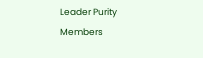Leader Purity
Members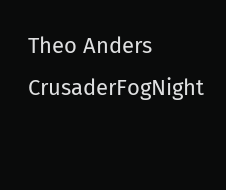Theo Anders CrusaderFogNight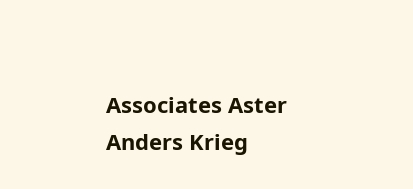Associates Aster Anders Krieg